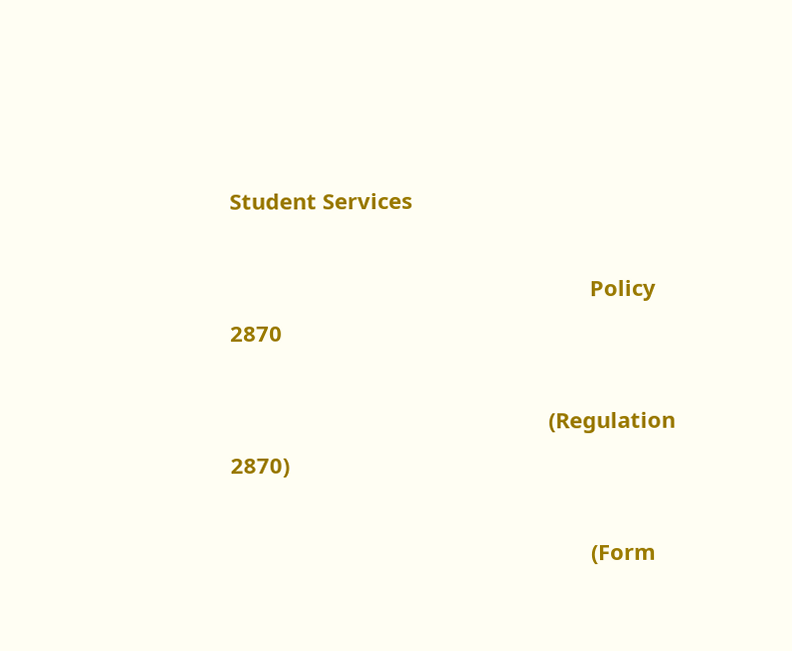Student Services

                                                            Policy 2870

                                                     (Regulation 2870)

                                                            (Form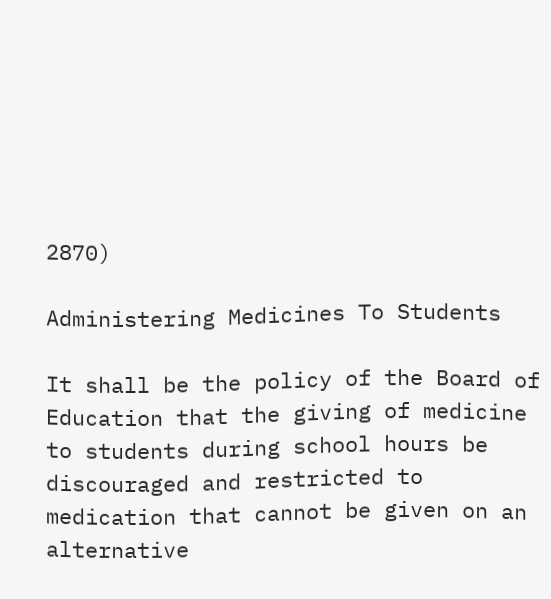2870)

Administering Medicines To Students

It shall be the policy of the Board of Education that the giving of medicine to students during school hours be discouraged and restricted to medication that cannot be given on an alternative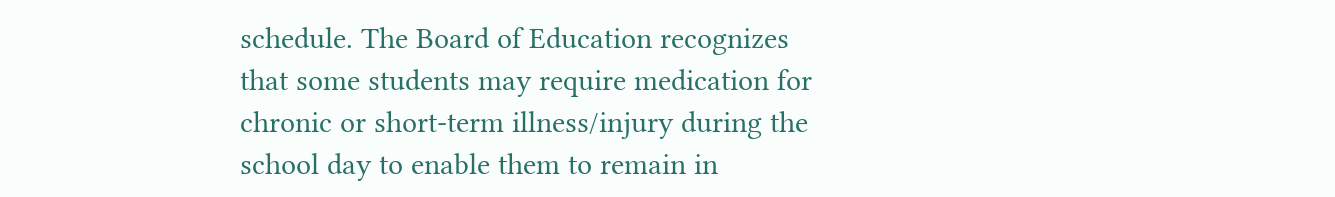schedule. The Board of Education recognizes that some students may require medication for chronic or short-term illness/injury during the school day to enable them to remain in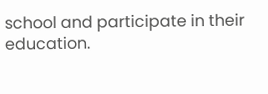school and participate in their education.